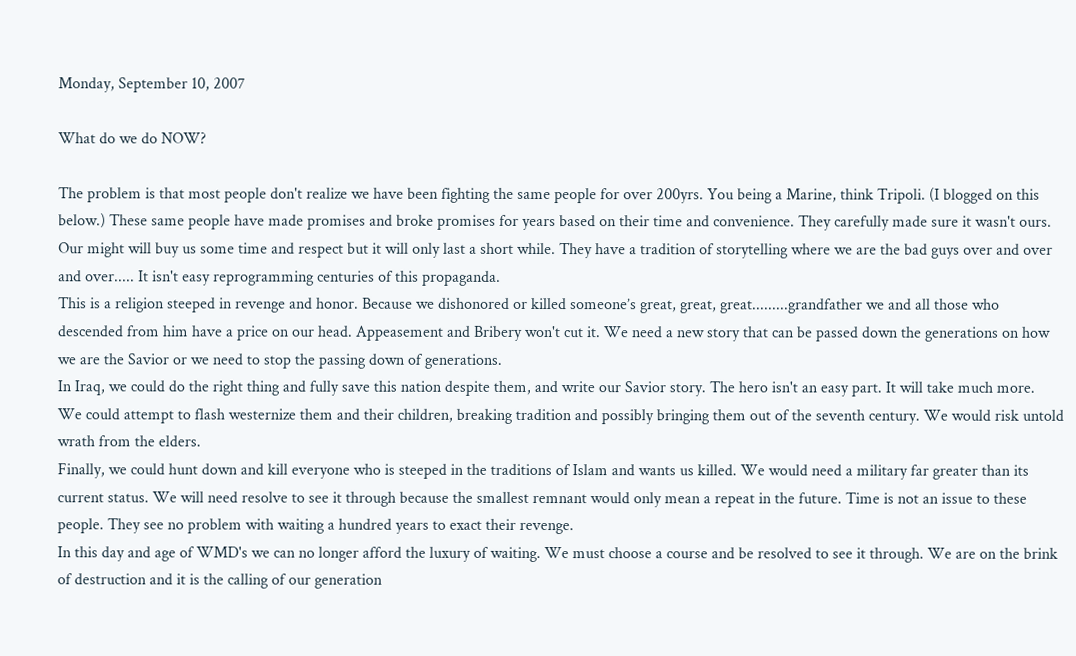Monday, September 10, 2007

What do we do NOW?

The problem is that most people don't realize we have been fighting the same people for over 200yrs. You being a Marine, think Tripoli. (I blogged on this below.) These same people have made promises and broke promises for years based on their time and convenience. They carefully made sure it wasn't ours.
Our might will buy us some time and respect but it will only last a short while. They have a tradition of storytelling where we are the bad guys over and over and over..... It isn't easy reprogramming centuries of this propaganda.
This is a religion steeped in revenge and honor. Because we dishonored or killed someone’s great, great, great.........grandfather we and all those who descended from him have a price on our head. Appeasement and Bribery won't cut it. We need a new story that can be passed down the generations on how we are the Savior or we need to stop the passing down of generations.
In Iraq, we could do the right thing and fully save this nation despite them, and write our Savior story. The hero isn't an easy part. It will take much more.
We could attempt to flash westernize them and their children, breaking tradition and possibly bringing them out of the seventh century. We would risk untold wrath from the elders.
Finally, we could hunt down and kill everyone who is steeped in the traditions of Islam and wants us killed. We would need a military far greater than its current status. We will need resolve to see it through because the smallest remnant would only mean a repeat in the future. Time is not an issue to these people. They see no problem with waiting a hundred years to exact their revenge.
In this day and age of WMD's we can no longer afford the luxury of waiting. We must choose a course and be resolved to see it through. We are on the brink of destruction and it is the calling of our generation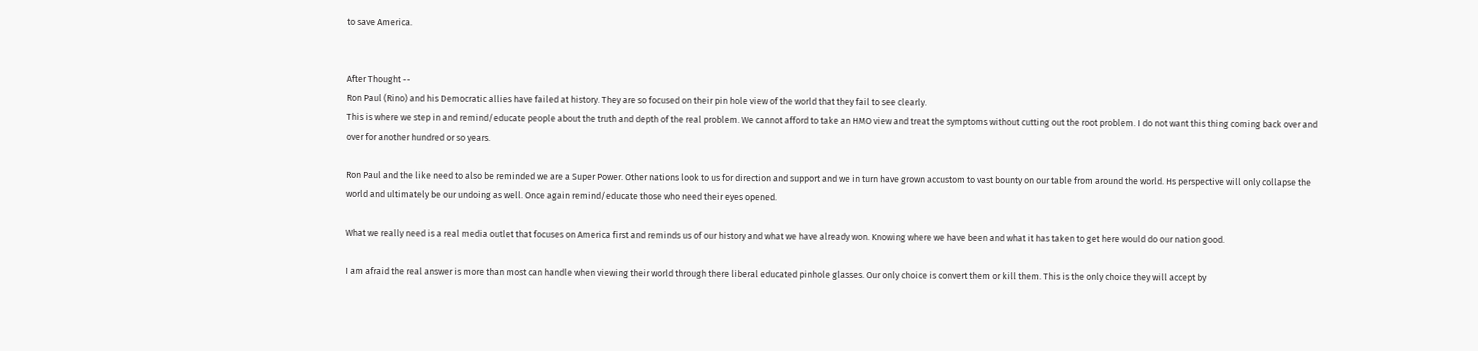to save America.


After Thought --
Ron Paul (Rino) and his Democratic allies have failed at history. They are so focused on their pin hole view of the world that they fail to see clearly.
This is where we step in and remind/educate people about the truth and depth of the real problem. We cannot afford to take an HMO view and treat the symptoms without cutting out the root problem. I do not want this thing coming back over and over for another hundred or so years.

Ron Paul and the like need to also be reminded we are a Super Power. Other nations look to us for direction and support and we in turn have grown accustom to vast bounty on our table from around the world. Hs perspective will only collapse the world and ultimately be our undoing as well. Once again remind/educate those who need their eyes opened.

What we really need is a real media outlet that focuses on America first and reminds us of our history and what we have already won. Knowing where we have been and what it has taken to get here would do our nation good.

I am afraid the real answer is more than most can handle when viewing their world through there liberal educated pinhole glasses. Our only choice is convert them or kill them. This is the only choice they will accept by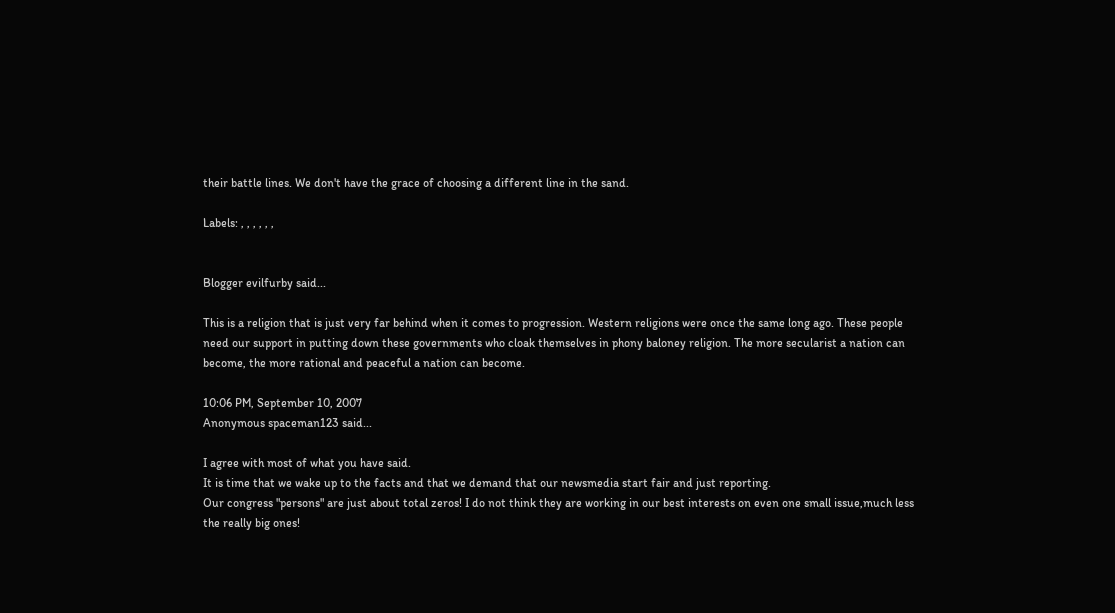their battle lines. We don't have the grace of choosing a different line in the sand.

Labels: , , , , , ,


Blogger evilfurby said...

This is a religion that is just very far behind when it comes to progression. Western religions were once the same long ago. These people need our support in putting down these governments who cloak themselves in phony baloney religion. The more secularist a nation can become, the more rational and peaceful a nation can become.

10:06 PM, September 10, 2007
Anonymous spaceman123 said...

I agree with most of what you have said.
It is time that we wake up to the facts and that we demand that our newsmedia start fair and just reporting.
Our congress "persons" are just about total zeros! I do not think they are working in our best interests on even one small issue,much less the really big ones!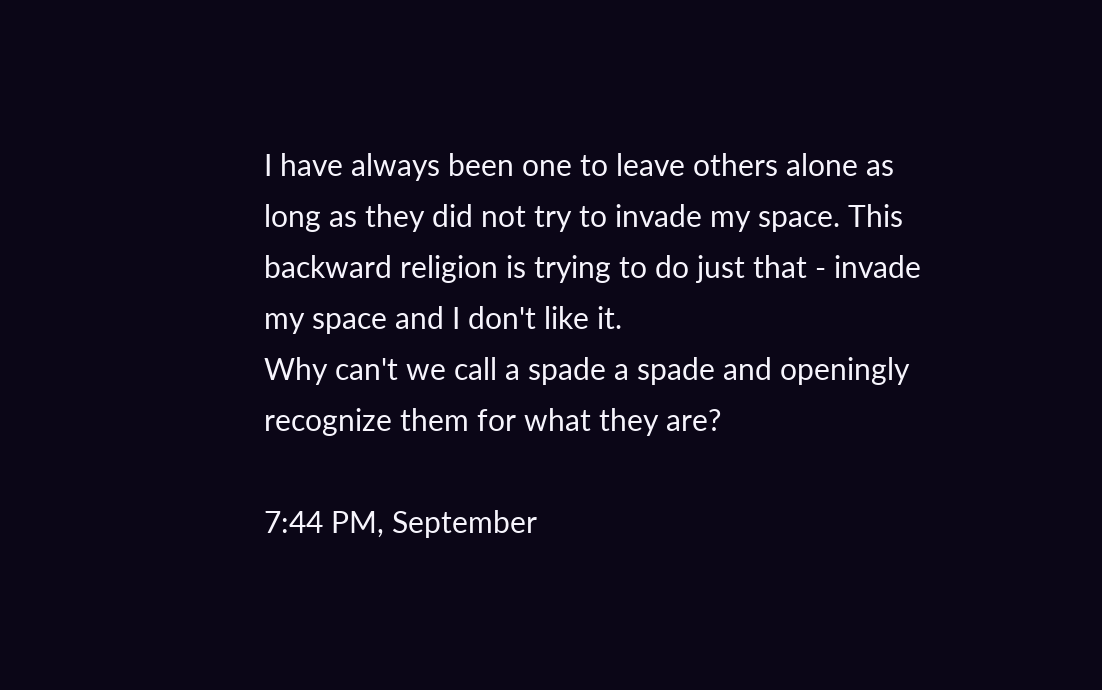I have always been one to leave others alone as long as they did not try to invade my space. This backward religion is trying to do just that - invade my space and I don't like it.
Why can't we call a spade a spade and openingly recognize them for what they are?

7:44 PM, September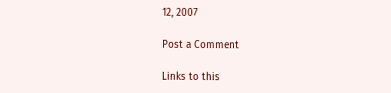12, 2007

Post a Comment

Links to this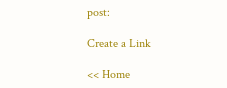post:

Create a Link

<< Home